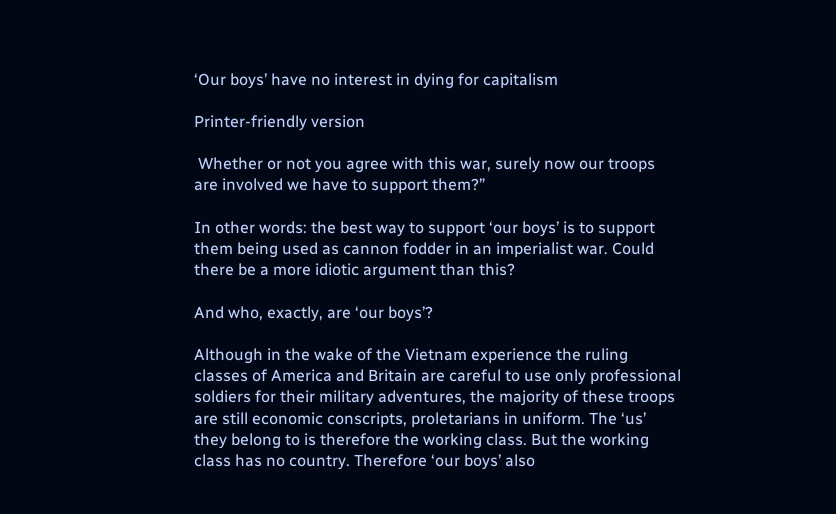‘Our boys’ have no interest in dying for capitalism

Printer-friendly version

 Whether or not you agree with this war, surely now our troops are involved we have to support them?”

In other words: the best way to support ‘our boys’ is to support them being used as cannon fodder in an imperialist war. Could there be a more idiotic argument than this?

And who, exactly, are ‘our boys’?

Although in the wake of the Vietnam experience the ruling classes of America and Britain are careful to use only professional soldiers for their military adventures, the majority of these troops are still economic conscripts, proletarians in uniform. The ‘us’ they belong to is therefore the working class. But the working class has no country. Therefore ‘our boys’ also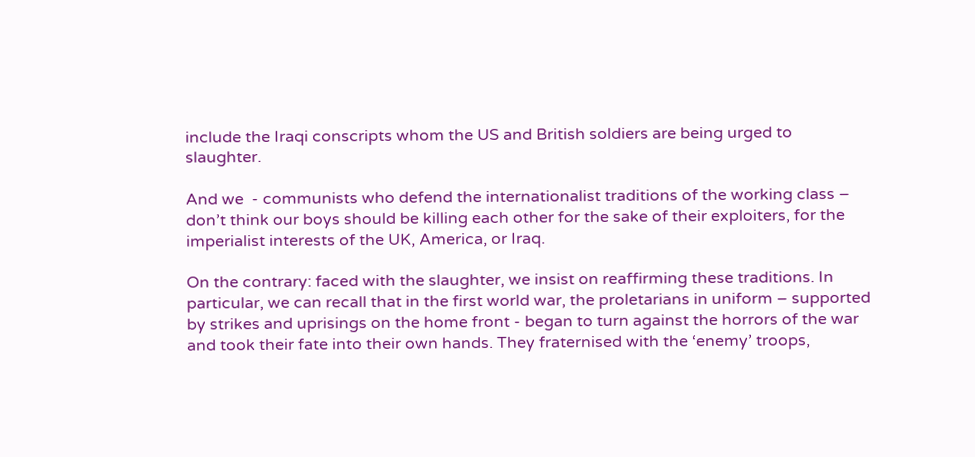include the Iraqi conscripts whom the US and British soldiers are being urged to slaughter.

And we  - communists who defend the internationalist traditions of the working class – don’t think our boys should be killing each other for the sake of their exploiters, for the imperialist interests of the UK, America, or Iraq.

On the contrary: faced with the slaughter, we insist on reaffirming these traditions. In particular, we can recall that in the first world war, the proletarians in uniform – supported by strikes and uprisings on the home front - began to turn against the horrors of the war and took their fate into their own hands. They fraternised with the ‘enemy’ troops,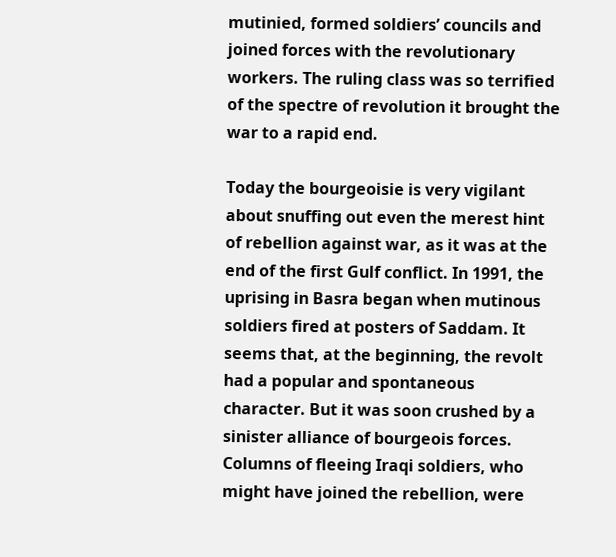mutinied, formed soldiers’ councils and joined forces with the revolutionary workers. The ruling class was so terrified of the spectre of revolution it brought the war to a rapid end.

Today the bourgeoisie is very vigilant about snuffing out even the merest hint of rebellion against war, as it was at the end of the first Gulf conflict. In 1991, the uprising in Basra began when mutinous soldiers fired at posters of Saddam. It seems that, at the beginning, the revolt had a popular and spontaneous character. But it was soon crushed by a sinister alliance of bourgeois forces. Columns of fleeing Iraqi soldiers, who might have joined the rebellion, were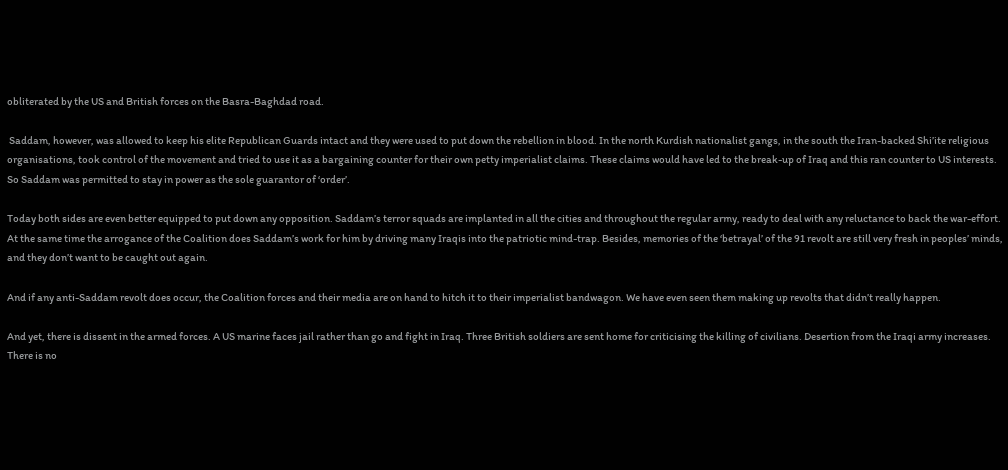obliterated by the US and British forces on the Basra-Baghdad road.

 Saddam, however, was allowed to keep his elite Republican Guards intact and they were used to put down the rebellion in blood. In the north Kurdish nationalist gangs, in the south the Iran-backed Shi’ite religious organisations, took control of the movement and tried to use it as a bargaining counter for their own petty imperialist claims. These claims would have led to the break-up of Iraq and this ran counter to US interests. So Saddam was permitted to stay in power as the sole guarantor of ‘order’.

Today both sides are even better equipped to put down any opposition. Saddam’s terror squads are implanted in all the cities and throughout the regular army, ready to deal with any reluctance to back the war-effort.  At the same time the arrogance of the Coalition does Saddam’s work for him by driving many Iraqis into the patriotic mind-trap. Besides, memories of the ‘betrayal’ of the 91 revolt are still very fresh in peoples’ minds, and they don’t want to be caught out again.

And if any anti-Saddam revolt does occur, the Coalition forces and their media are on hand to hitch it to their imperialist bandwagon. We have even seen them making up revolts that didn’t really happen.

And yet, there is dissent in the armed forces. A US marine faces jail rather than go and fight in Iraq. Three British soldiers are sent home for criticising the killing of civilians. Desertion from the Iraqi army increases. There is no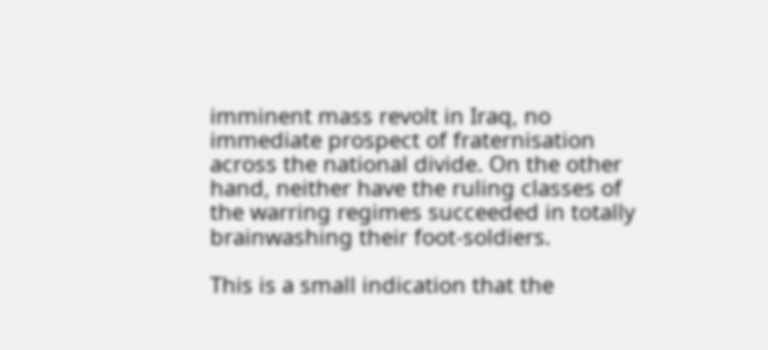imminent mass revolt in Iraq, no immediate prospect of fraternisation across the national divide. On the other hand, neither have the ruling classes of the warring regimes succeeded in totally brainwashing their foot-soldiers.

This is a small indication that the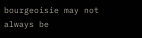bourgeoisie may not always be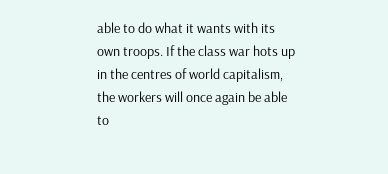able to do what it wants with its own troops. If the class war hots up in the centres of world capitalism, the workers will once again be able to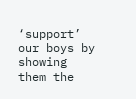‘support’ our boys by showing them the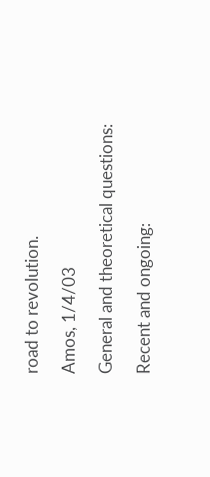road to revolution.

Amos, 1/4/03

General and theoretical questions:

Recent and ongoing: